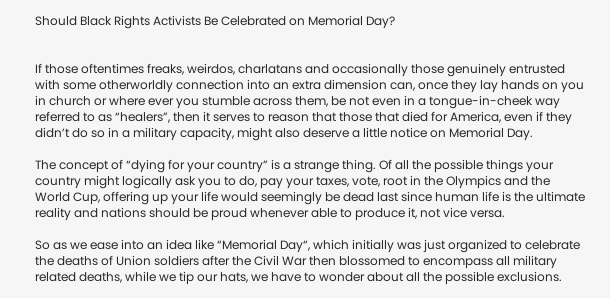Should Black Rights Activists Be Celebrated on Memorial Day?


If those oftentimes freaks, weirdos, charlatans and occasionally those genuinely entrusted with some otherworldly connection into an extra dimension can, once they lay hands on you in church or where ever you stumble across them, be not even in a tongue-in-cheek way referred to as “healers”, then it serves to reason that those that died for America, even if they didn’t do so in a military capacity, might also deserve a little notice on Memorial Day.

The concept of “dying for your country” is a strange thing. Of all the possible things your country might logically ask you to do, pay your taxes, vote, root in the Olympics and the World Cup, offering up your life would seemingly be dead last since human life is the ultimate reality and nations should be proud whenever able to produce it, not vice versa.

So as we ease into an idea like “Memorial Day“, which initially was just organized to celebrate the deaths of Union soldiers after the Civil War then blossomed to encompass all military related deaths, while we tip our hats, we have to wonder about all the possible exclusions.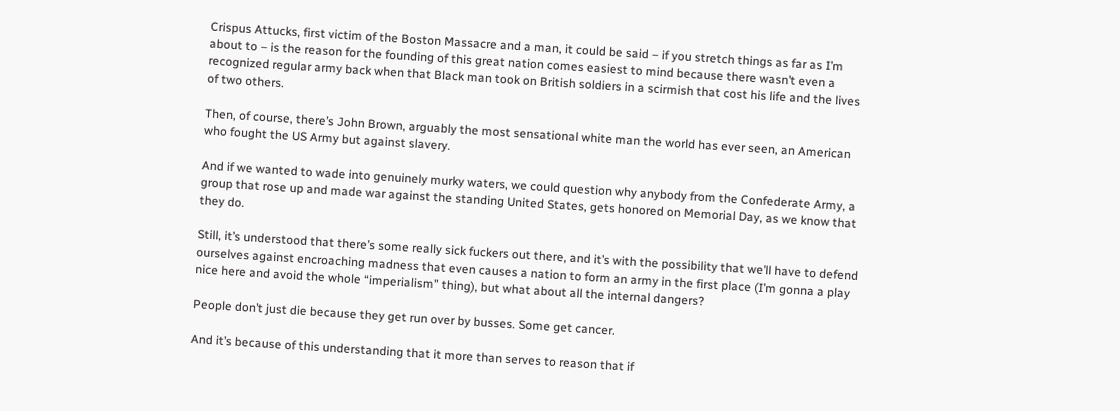Crispus Attucks, first victim of the Boston Massacre and a man, it could be said – if you stretch things as far as I’m about to – is the reason for the founding of this great nation comes easiest to mind because there wasn’t even a recognized regular army back when that Black man took on British soldiers in a scirmish that cost his life and the lives of two others.

Then, of course, there’s John Brown, arguably the most sensational white man the world has ever seen, an American who fought the US Army but against slavery.

And if we wanted to wade into genuinely murky waters, we could question why anybody from the Confederate Army, a group that rose up and made war against the standing United States, gets honored on Memorial Day, as we know that they do.

Still, it’s understood that there’s some really sick fuckers out there, and it’s with the possibility that we’ll have to defend ourselves against encroaching madness that even causes a nation to form an army in the first place (I’m gonna a play nice here and avoid the whole “imperialism” thing), but what about all the internal dangers?

People don’t just die because they get run over by busses. Some get cancer.

And it’s because of this understanding that it more than serves to reason that if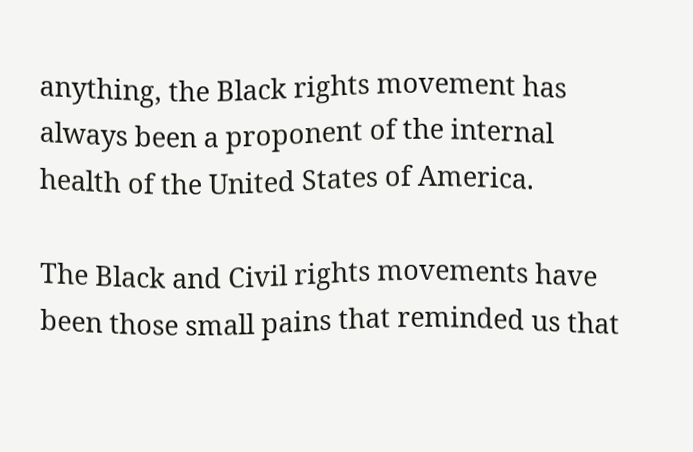anything, the Black rights movement has always been a proponent of the internal health of the United States of America.

The Black and Civil rights movements have been those small pains that reminded us that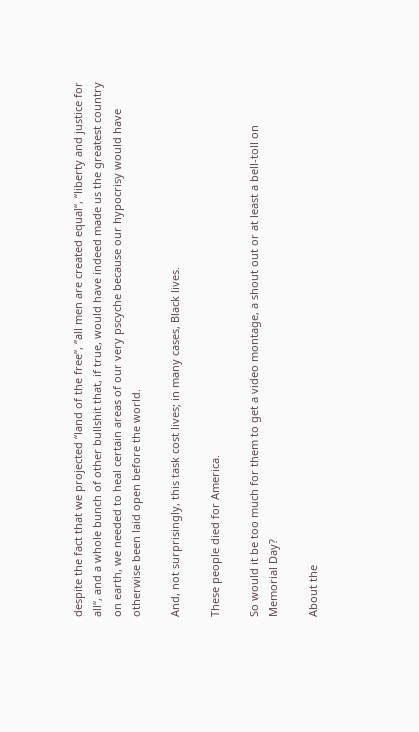despite the fact that we projected “land of the free“, “all men are created equal“, “liberty and justice for all“, and a whole bunch of other bullshit that, if true, would have indeed made us the greatest country on earth, we needed to heal certain areas of our very pscyche because our hypocrisy would have otherwise been laid open before the world.

And, not surprisingly, this task cost lives; in many cases, Black lives.

These people died for America.

So would it be too much for them to get a video montage, a shout out or at least a bell-toll on Memorial Day?

About the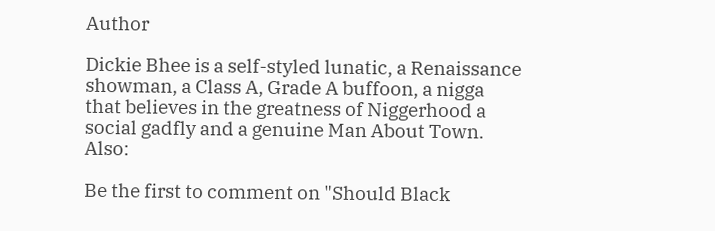Author

Dickie Bhee is a self-styled lunatic, a Renaissance showman, a Class A, Grade A buffoon, a nigga that believes in the greatness of Niggerhood a social gadfly and a genuine Man About Town. Also:

Be the first to comment on "Should Black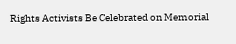Rights Activists Be Celebrated on Memorial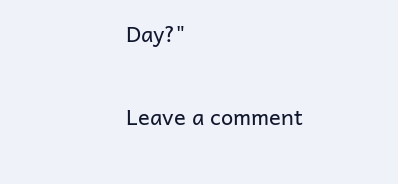Day?"

Leave a comment